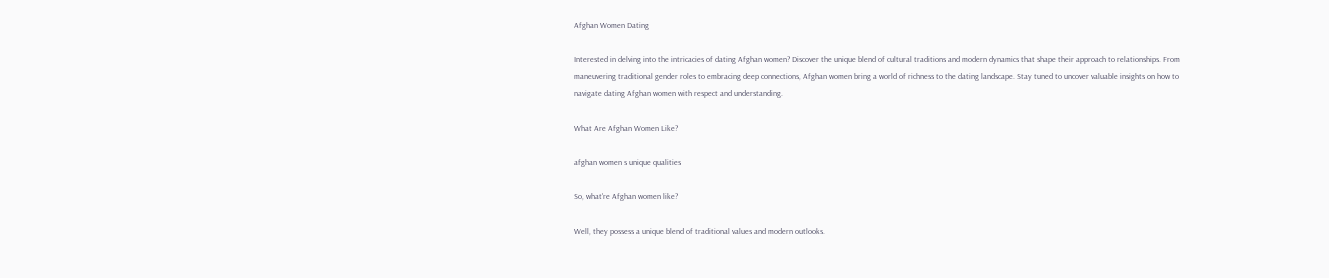Afghan Women Dating

Interested in delving into the intricacies of dating Afghan women? Discover the unique blend of cultural traditions and modern dynamics that shape their approach to relationships. From maneuvering traditional gender roles to embracing deep connections, Afghan women bring a world of richness to the dating landscape. Stay tuned to uncover valuable insights on how to navigate dating Afghan women with respect and understanding.

What Are Afghan Women Like?

afghan women s unique qualities

So, what're Afghan women like?

Well, they possess a unique blend of traditional values and modern outlooks.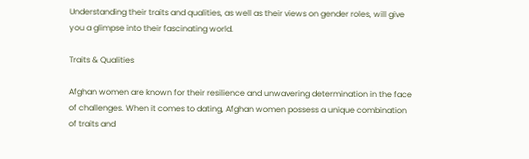Understanding their traits and qualities, as well as their views on gender roles, will give you a glimpse into their fascinating world.

Traits & Qualities

Afghan women are known for their resilience and unwavering determination in the face of challenges. When it comes to dating, Afghan women possess a unique combination of traits and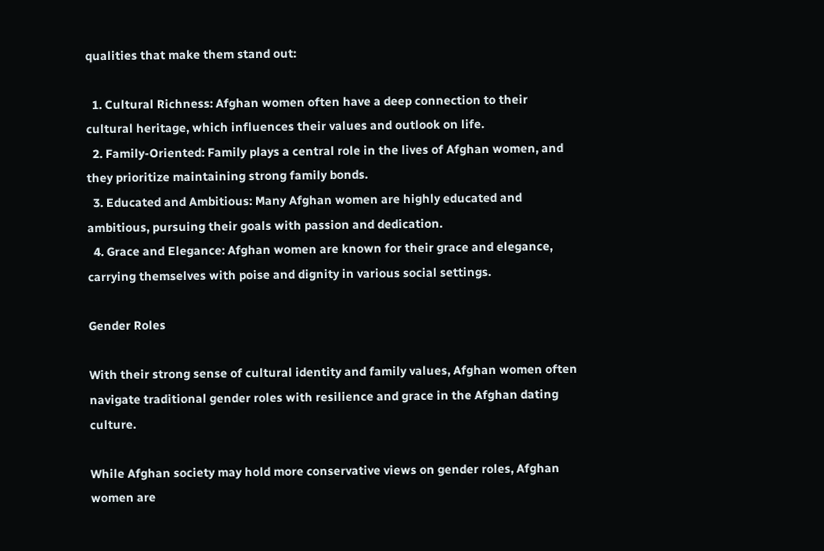qualities that make them stand out:

  1. Cultural Richness: Afghan women often have a deep connection to their cultural heritage, which influences their values and outlook on life.
  2. Family-Oriented: Family plays a central role in the lives of Afghan women, and they prioritize maintaining strong family bonds.
  3. Educated and Ambitious: Many Afghan women are highly educated and ambitious, pursuing their goals with passion and dedication.
  4. Grace and Elegance: Afghan women are known for their grace and elegance, carrying themselves with poise and dignity in various social settings.

Gender Roles

With their strong sense of cultural identity and family values, Afghan women often navigate traditional gender roles with resilience and grace in the Afghan dating culture.

While Afghan society may hold more conservative views on gender roles, Afghan women are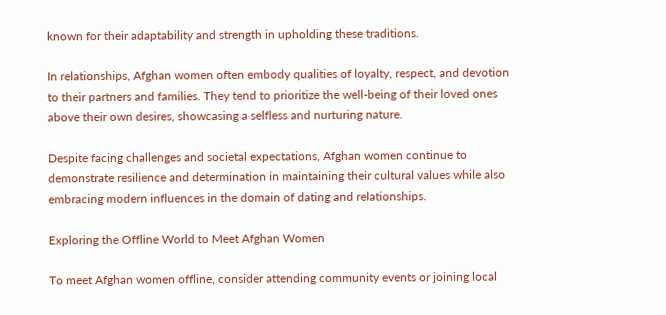known for their adaptability and strength in upholding these traditions.

In relationships, Afghan women often embody qualities of loyalty, respect, and devotion to their partners and families. They tend to prioritize the well-being of their loved ones above their own desires, showcasing a selfless and nurturing nature.

Despite facing challenges and societal expectations, Afghan women continue to demonstrate resilience and determination in maintaining their cultural values while also embracing modern influences in the domain of dating and relationships.

Exploring the Offline World to Meet Afghan Women

To meet Afghan women offline, consider attending community events or joining local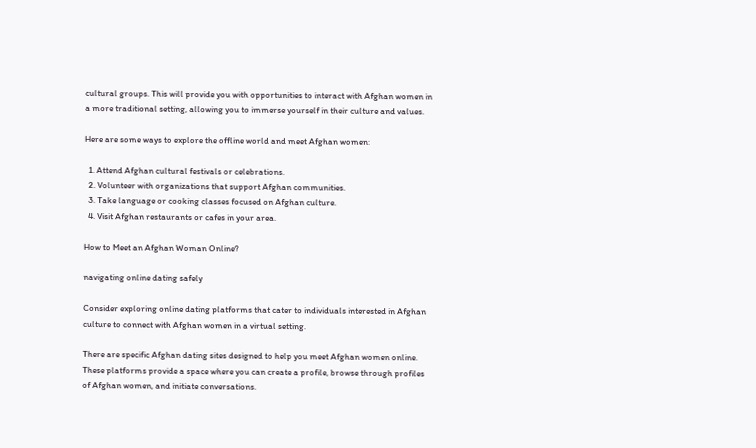cultural groups. This will provide you with opportunities to interact with Afghan women in a more traditional setting, allowing you to immerse yourself in their culture and values.

Here are some ways to explore the offline world and meet Afghan women:

  1. Attend Afghan cultural festivals or celebrations.
  2. Volunteer with organizations that support Afghan communities.
  3. Take language or cooking classes focused on Afghan culture.
  4. Visit Afghan restaurants or cafes in your area.

How to Meet an Afghan Woman Online?

navigating online dating safely

Consider exploring online dating platforms that cater to individuals interested in Afghan culture to connect with Afghan women in a virtual setting.

There are specific Afghan dating sites designed to help you meet Afghan women online. These platforms provide a space where you can create a profile, browse through profiles of Afghan women, and initiate conversations.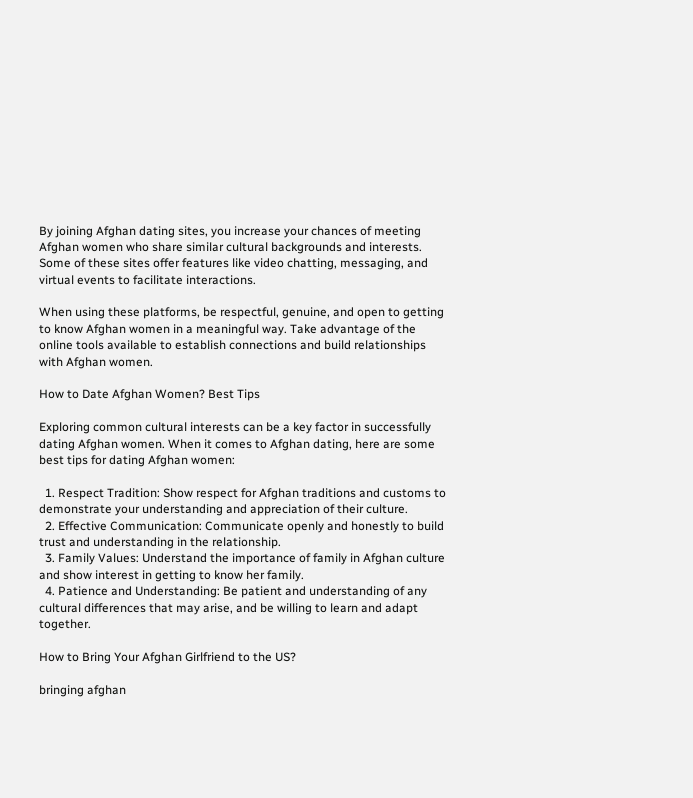By joining Afghan dating sites, you increase your chances of meeting Afghan women who share similar cultural backgrounds and interests. Some of these sites offer features like video chatting, messaging, and virtual events to facilitate interactions.

When using these platforms, be respectful, genuine, and open to getting to know Afghan women in a meaningful way. Take advantage of the online tools available to establish connections and build relationships with Afghan women.

How to Date Afghan Women? Best Tips

Exploring common cultural interests can be a key factor in successfully dating Afghan women. When it comes to Afghan dating, here are some best tips for dating Afghan women:

  1. Respect Tradition: Show respect for Afghan traditions and customs to demonstrate your understanding and appreciation of their culture.
  2. Effective Communication: Communicate openly and honestly to build trust and understanding in the relationship.
  3. Family Values: Understand the importance of family in Afghan culture and show interest in getting to know her family.
  4. Patience and Understanding: Be patient and understanding of any cultural differences that may arise, and be willing to learn and adapt together.

How to Bring Your Afghan Girlfriend to the US?

bringing afghan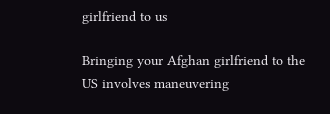girlfriend to us

Bringing your Afghan girlfriend to the US involves maneuvering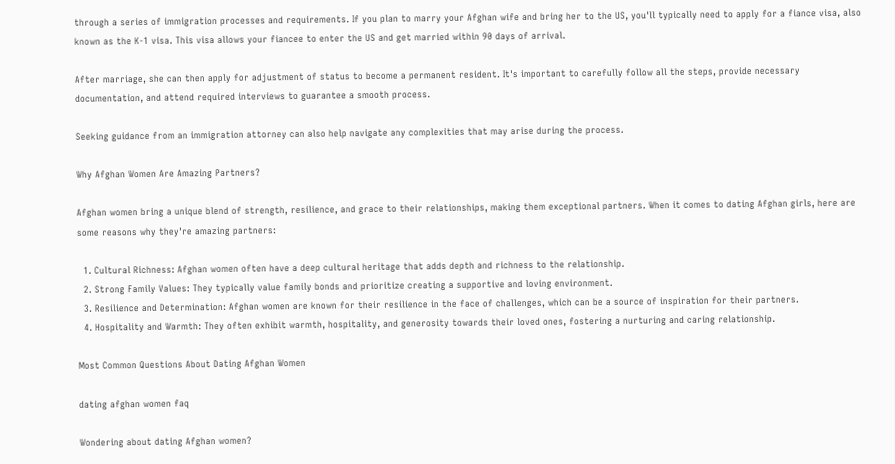through a series of immigration processes and requirements. If you plan to marry your Afghan wife and bring her to the US, you'll typically need to apply for a fiance visa, also known as the K-1 visa. This visa allows your fiancee to enter the US and get married within 90 days of arrival.

After marriage, she can then apply for adjustment of status to become a permanent resident. It's important to carefully follow all the steps, provide necessary documentation, and attend required interviews to guarantee a smooth process.

Seeking guidance from an immigration attorney can also help navigate any complexities that may arise during the process.

Why Afghan Women Are Amazing Partners?

Afghan women bring a unique blend of strength, resilience, and grace to their relationships, making them exceptional partners. When it comes to dating Afghan girls, here are some reasons why they're amazing partners:

  1. Cultural Richness: Afghan women often have a deep cultural heritage that adds depth and richness to the relationship.
  2. Strong Family Values: They typically value family bonds and prioritize creating a supportive and loving environment.
  3. Resilience and Determination: Afghan women are known for their resilience in the face of challenges, which can be a source of inspiration for their partners.
  4. Hospitality and Warmth: They often exhibit warmth, hospitality, and generosity towards their loved ones, fostering a nurturing and caring relationship.

Most Common Questions About Dating Afghan Women

dating afghan women faq

Wondering about dating Afghan women?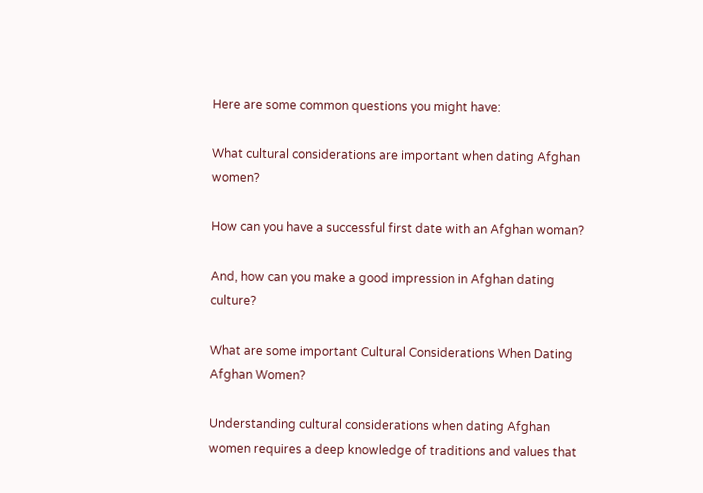Here are some common questions you might have:

What cultural considerations are important when dating Afghan women?

How can you have a successful first date with an Afghan woman?

And, how can you make a good impression in Afghan dating culture?

What are some important Cultural Considerations When Dating Afghan Women?

Understanding cultural considerations when dating Afghan women requires a deep knowledge of traditions and values that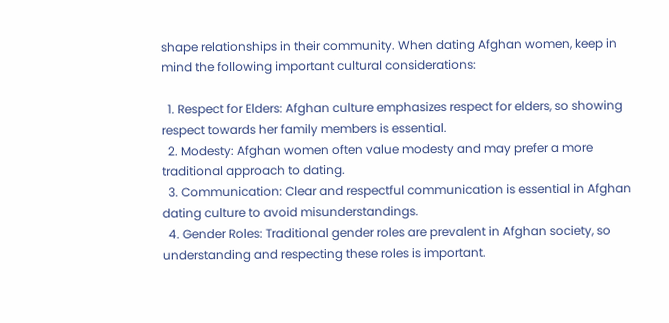shape relationships in their community. When dating Afghan women, keep in mind the following important cultural considerations:

  1. Respect for Elders: Afghan culture emphasizes respect for elders, so showing respect towards her family members is essential.
  2. Modesty: Afghan women often value modesty and may prefer a more traditional approach to dating.
  3. Communication: Clear and respectful communication is essential in Afghan dating culture to avoid misunderstandings.
  4. Gender Roles: Traditional gender roles are prevalent in Afghan society, so understanding and respecting these roles is important.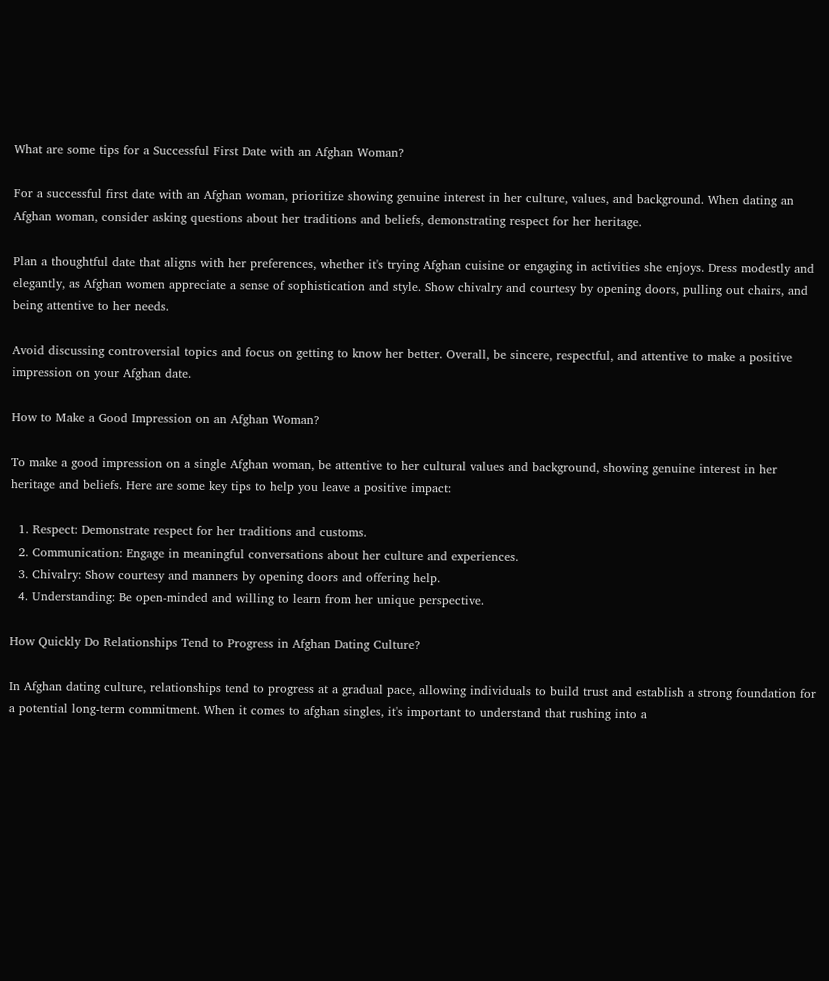What are some tips for a Successful First Date with an Afghan Woman?

For a successful first date with an Afghan woman, prioritize showing genuine interest in her culture, values, and background. When dating an Afghan woman, consider asking questions about her traditions and beliefs, demonstrating respect for her heritage.

Plan a thoughtful date that aligns with her preferences, whether it's trying Afghan cuisine or engaging in activities she enjoys. Dress modestly and elegantly, as Afghan women appreciate a sense of sophistication and style. Show chivalry and courtesy by opening doors, pulling out chairs, and being attentive to her needs.

Avoid discussing controversial topics and focus on getting to know her better. Overall, be sincere, respectful, and attentive to make a positive impression on your Afghan date.

How to Make a Good Impression on an Afghan Woman?

To make a good impression on a single Afghan woman, be attentive to her cultural values and background, showing genuine interest in her heritage and beliefs. Here are some key tips to help you leave a positive impact:

  1. Respect: Demonstrate respect for her traditions and customs.
  2. Communication: Engage in meaningful conversations about her culture and experiences.
  3. Chivalry: Show courtesy and manners by opening doors and offering help.
  4. Understanding: Be open-minded and willing to learn from her unique perspective.

How Quickly Do Relationships Tend to Progress in Afghan Dating Culture?

In Afghan dating culture, relationships tend to progress at a gradual pace, allowing individuals to build trust and establish a strong foundation for a potential long-term commitment. When it comes to afghan singles, it's important to understand that rushing into a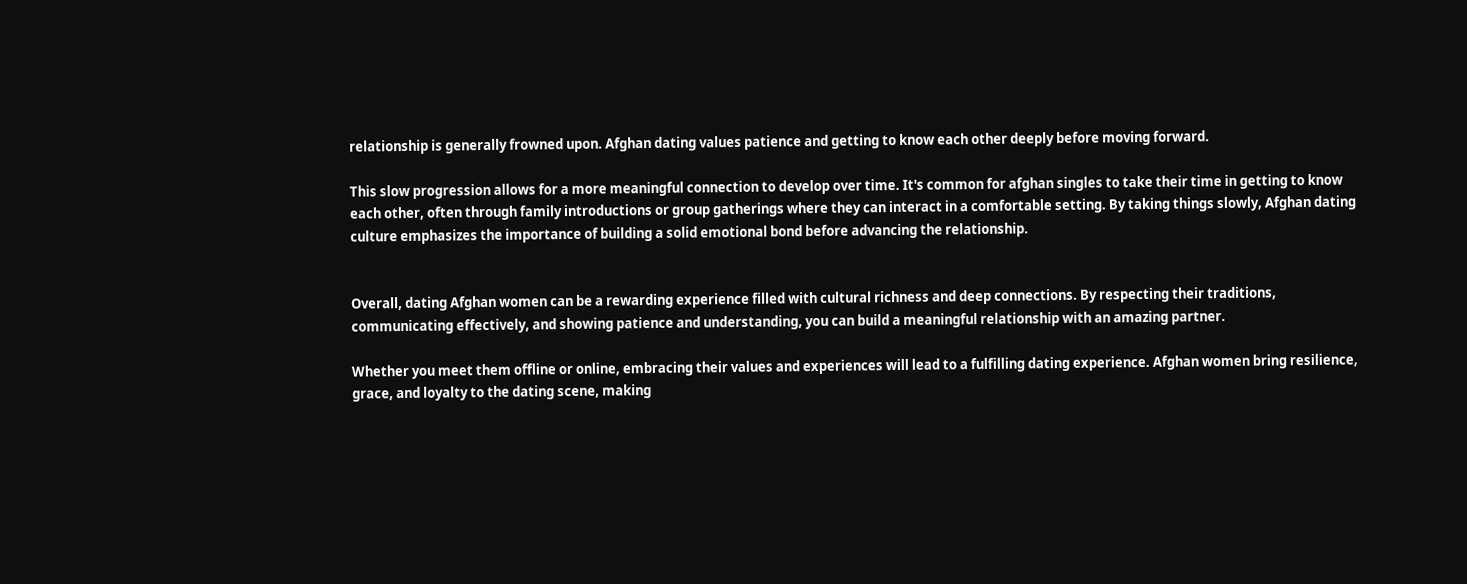relationship is generally frowned upon. Afghan dating values patience and getting to know each other deeply before moving forward.

This slow progression allows for a more meaningful connection to develop over time. It's common for afghan singles to take their time in getting to know each other, often through family introductions or group gatherings where they can interact in a comfortable setting. By taking things slowly, Afghan dating culture emphasizes the importance of building a solid emotional bond before advancing the relationship.


Overall, dating Afghan women can be a rewarding experience filled with cultural richness and deep connections. By respecting their traditions, communicating effectively, and showing patience and understanding, you can build a meaningful relationship with an amazing partner.

Whether you meet them offline or online, embracing their values and experiences will lead to a fulfilling dating experience. Afghan women bring resilience, grace, and loyalty to the dating scene, making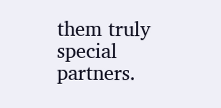them truly special partners.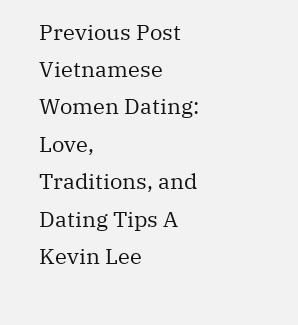Previous Post Vietnamese Women Dating: Love, Traditions, and Dating Tips A Kevin Lee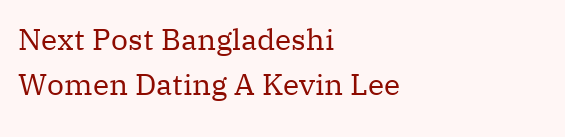Next Post Bangladeshi Women Dating A Kevin Lee